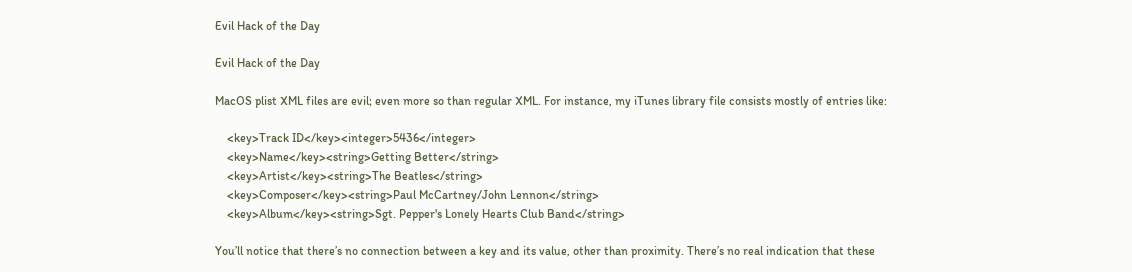Evil Hack of the Day

Evil Hack of the Day

MacOS plist XML files are evil; even more so than regular XML. For instance, my iTunes library file consists mostly of entries like:

    <key>Track ID</key><integer>5436</integer>
    <key>Name</key><string>Getting Better</string>
    <key>Artist</key><string>The Beatles</string>
    <key>Composer</key><string>Paul McCartney/John Lennon</string>
    <key>Album</key><string>Sgt. Pepper's Lonely Hearts Club Band</string>

You’ll notice that there’s no connection between a key and its value, other than proximity. There’s no real indication that these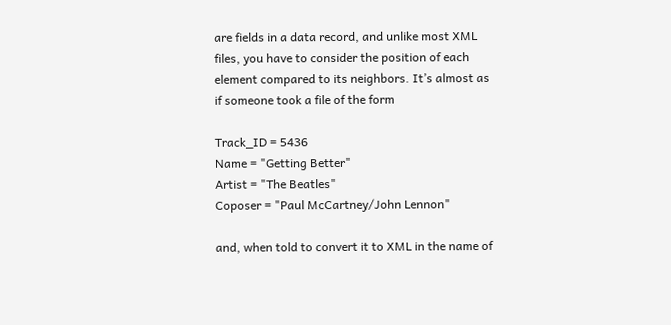are fields in a data record, and unlike most XML files, you have to consider the position of each element compared to its neighbors. It’s almost as if someone took a file of the form

Track_ID = 5436
Name = "Getting Better"
Artist = "The Beatles"
Coposer = "Paul McCartney/John Lennon"

and, when told to convert it to XML in the name of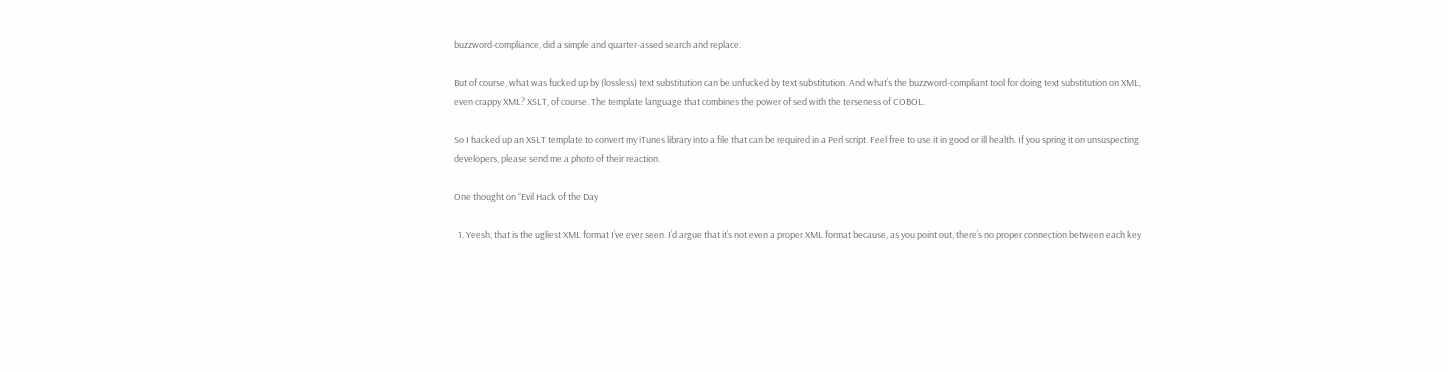buzzword-compliance, did a simple and quarter-assed search and replace.

But of course, what was fucked up by (lossless) text substitution can be unfucked by text substitution. And what’s the buzzword-compliant tool for doing text substitution on XML, even crappy XML? XSLT, of course. The template language that combines the power of sed with the terseness of COBOL.

So I hacked up an XSLT template to convert my iTunes library into a file that can be required in a Perl script. Feel free to use it in good or ill health. If you spring it on unsuspecting developers, please send me a photo of their reaction.

One thought on “Evil Hack of the Day

  1. Yeesh, that is the ugliest XML format I’ve ever seen. I’d argue that it’s not even a proper XML format because, as you point out, there’s no proper connection between each key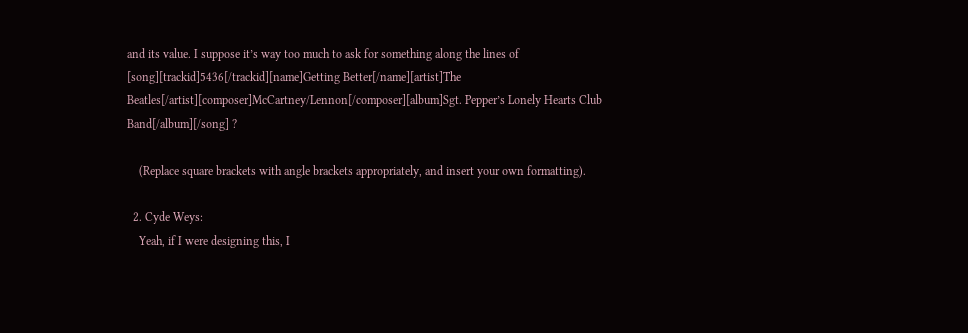and its value. I suppose it’s way too much to ask for something along the lines of [song][trackid]5436[/trackid][name]Getting Better[/name][artist]The Beatles[/artist][composer]McCartney/Lennon[/composer][album]Sgt. Pepper’s Lonely Hearts Club Band[/album][/song] ?

    (Replace square brackets with angle brackets appropriately, and insert your own formatting).

  2. Cyde Weys:
    Yeah, if I were designing this, I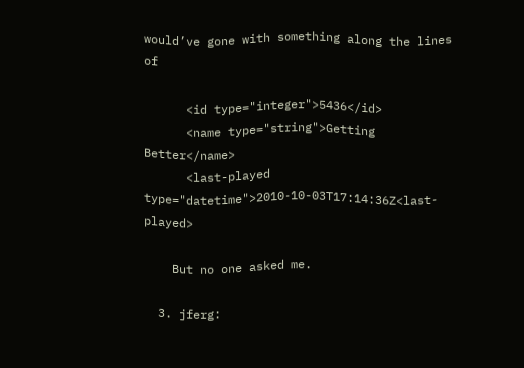would’ve gone with something along the lines of

      <id type="integer">5436</id>
      <name type="string">Getting Better</name>
      <last-played type="datetime">2010-10-03T17:14:36Z<last-played>

    But no one asked me.

  3. jferg: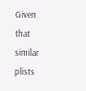Given that similar plists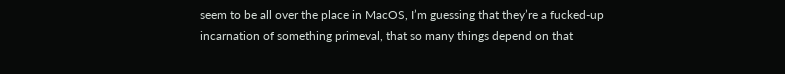seem to be all over the place in MacOS, I’m guessing that they’re a fucked-up incarnation of something primeval, that so many things depend on that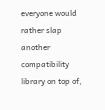everyone would rather slap another compatibility library on top of,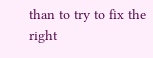than to try to fix the right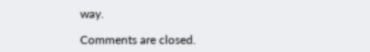way.

Comments are closed.